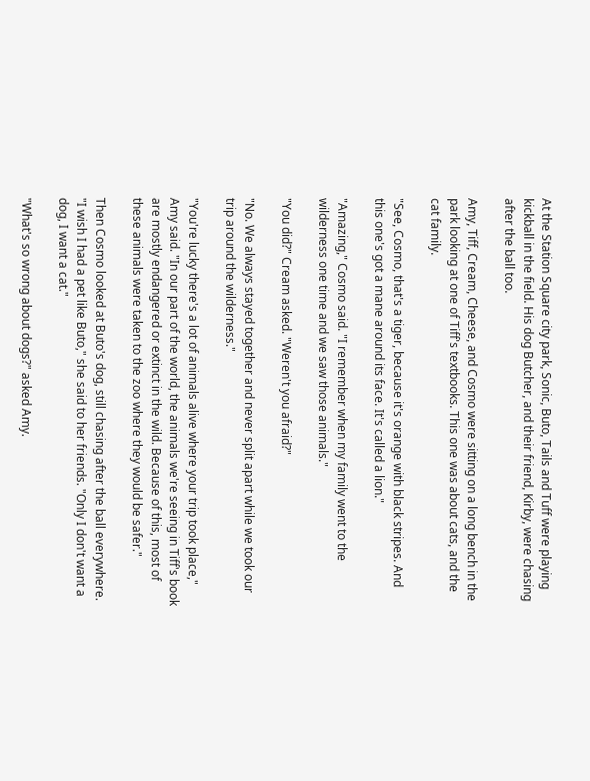At the Station Square city park, Sonic, Buto, Tails and Tuff were playing kickball in the field. His dog Butcher, and their friend, Kirby, were chasing after the ball too.

Amy, Tiff, Cream, Cheese, and Cosmo were sitting on a long bench in the park looking at one of Tiff's textbooks. This one was about cats, and the cat family.

"See, Cosmo, that's a tiger, because it's orange with black stripes. And this one's got a mane around its face. It's called a lion."

"Amazing," Cosmo said. "I remember when my family went to the wilderness one time and we saw those animals."

"You did?" Cream asked. "Weren't you afraid?"

"No. We always stayed together and never split apart while we took our trip around the wilderness."

"You're lucky there's a lot of animals alive where your trip took place," Amy said. "In our part of the world, the animals we're seeing in Tiff's book are mostly endangered or extinct in the wild. Because of this, most of these animals were taken to the zoo where they would be safer."

Then Cosmo looked at Buto's dog, still chasing after the ball everywhere. "I wish I had a pet like Buto," she said to her friends. "Only I don't want a dog, I want a cat."

"What's so wrong about dogs?" asked Amy.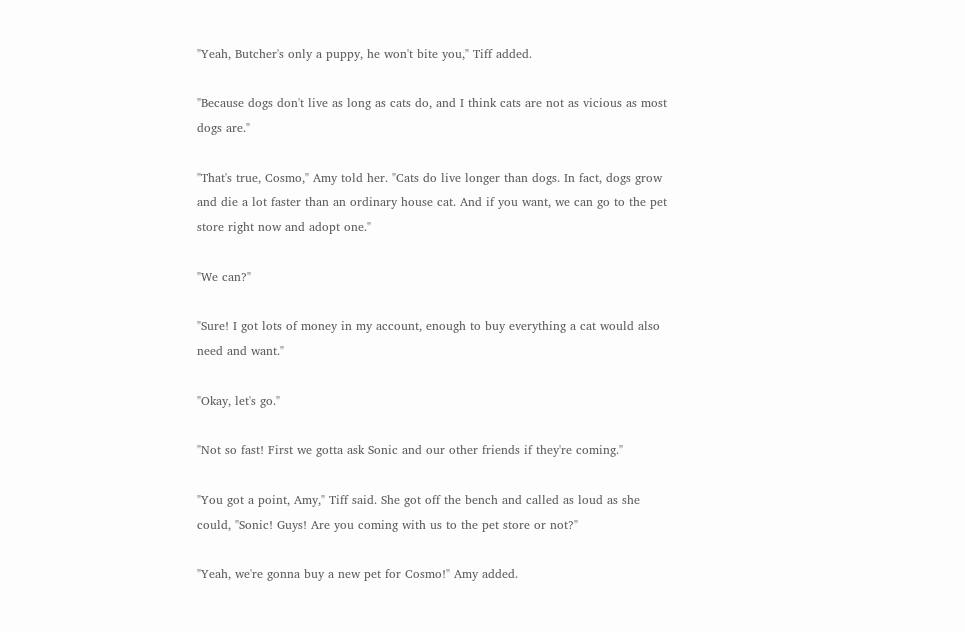"Yeah, Butcher's only a puppy, he won't bite you," Tiff added.

"Because dogs don't live as long as cats do, and I think cats are not as vicious as most dogs are."

"That's true, Cosmo," Amy told her. "Cats do live longer than dogs. In fact, dogs grow and die a lot faster than an ordinary house cat. And if you want, we can go to the pet store right now and adopt one."

"We can?"

"Sure! I got lots of money in my account, enough to buy everything a cat would also need and want."

"Okay, let's go."

"Not so fast! First we gotta ask Sonic and our other friends if they're coming."

"You got a point, Amy," Tiff said. She got off the bench and called as loud as she could, "Sonic! Guys! Are you coming with us to the pet store or not?"

"Yeah, we're gonna buy a new pet for Cosmo!" Amy added.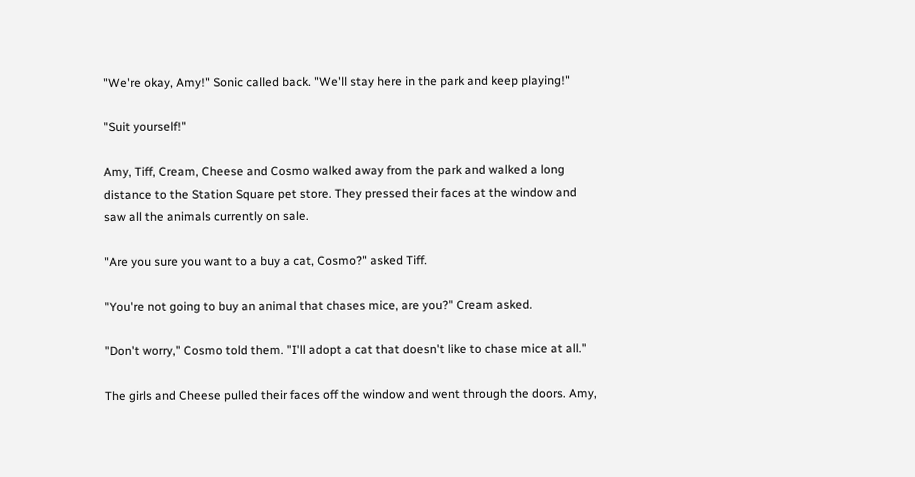"We're okay, Amy!" Sonic called back. "We'll stay here in the park and keep playing!"

"Suit yourself!"

Amy, Tiff, Cream, Cheese and Cosmo walked away from the park and walked a long distance to the Station Square pet store. They pressed their faces at the window and saw all the animals currently on sale.

"Are you sure you want to a buy a cat, Cosmo?" asked Tiff.

"You're not going to buy an animal that chases mice, are you?" Cream asked.

"Don't worry," Cosmo told them. "I'll adopt a cat that doesn't like to chase mice at all."

The girls and Cheese pulled their faces off the window and went through the doors. Amy,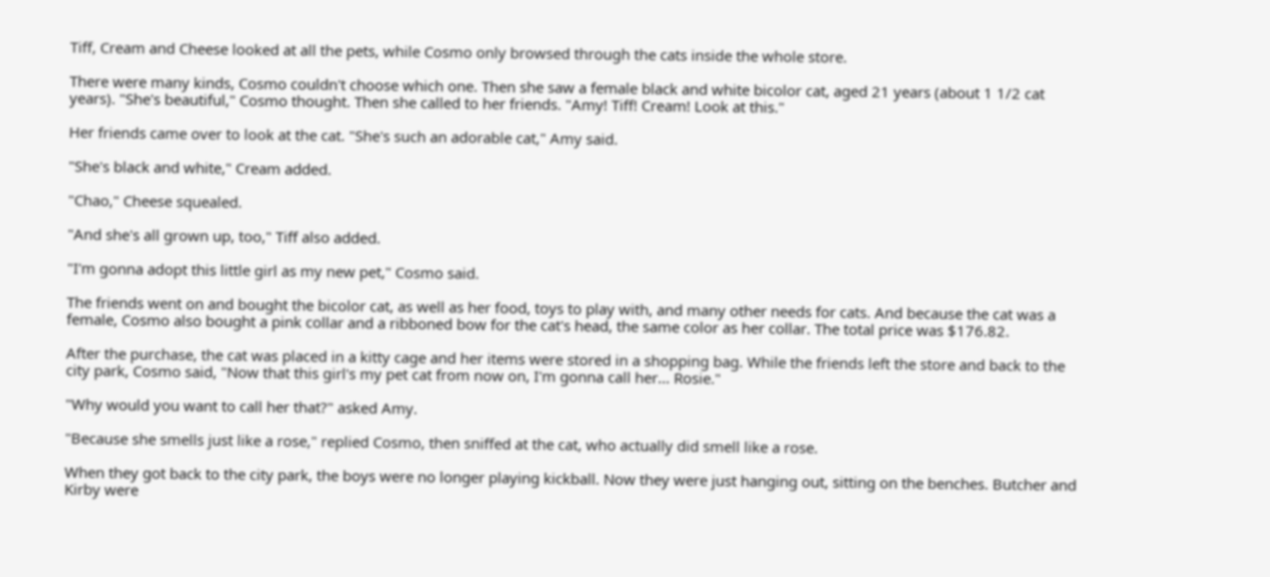Tiff, Cream and Cheese looked at all the pets, while Cosmo only browsed through the cats inside the whole store.

There were many kinds, Cosmo couldn't choose which one. Then she saw a female black and white bicolor cat, aged 21 years (about 1 1/2 cat years). "She's beautiful," Cosmo thought. Then she called to her friends. "Amy! Tiff! Cream! Look at this."

Her friends came over to look at the cat. "She's such an adorable cat," Amy said.

"She's black and white," Cream added.

"Chao," Cheese squealed.

"And she's all grown up, too," Tiff also added.

"I'm gonna adopt this little girl as my new pet," Cosmo said.

The friends went on and bought the bicolor cat, as well as her food, toys to play with, and many other needs for cats. And because the cat was a female, Cosmo also bought a pink collar and a ribboned bow for the cat's head, the same color as her collar. The total price was $176.82.

After the purchase, the cat was placed in a kitty cage and her items were stored in a shopping bag. While the friends left the store and back to the city park, Cosmo said, "Now that this girl's my pet cat from now on, I'm gonna call her... Rosie."

"Why would you want to call her that?" asked Amy.

"Because she smells just like a rose," replied Cosmo, then sniffed at the cat, who actually did smell like a rose.

When they got back to the city park, the boys were no longer playing kickball. Now they were just hanging out, sitting on the benches. Butcher and Kirby were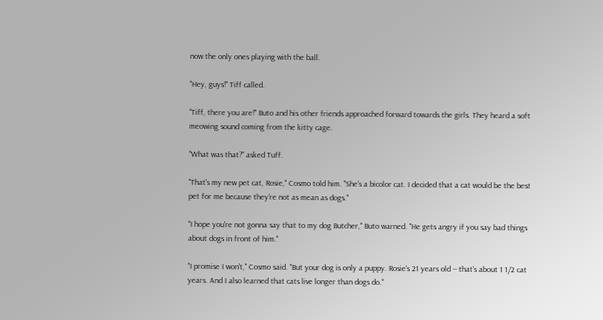now the only ones playing with the ball.

"Hey, guys!" Tiff called.

"Tiff, there you are!" Buto and his other friends approached forward towards the girls. They heard a soft meowing sound coming from the kitty cage.

"What was that?" asked Tuff.

"That's my new pet cat, Rosie," Cosmo told him. "She's a bicolor cat. I decided that a cat would be the best pet for me because they're not as mean as dogs."

"I hope you're not gonna say that to my dog Butcher," Buto warned. "He gets angry if you say bad things about dogs in front of him."

"I promise I won't," Cosmo said. "But your dog is only a puppy. Rosie's 21 years old -- that's about 1 1/2 cat years. And I also learned that cats live longer than dogs do."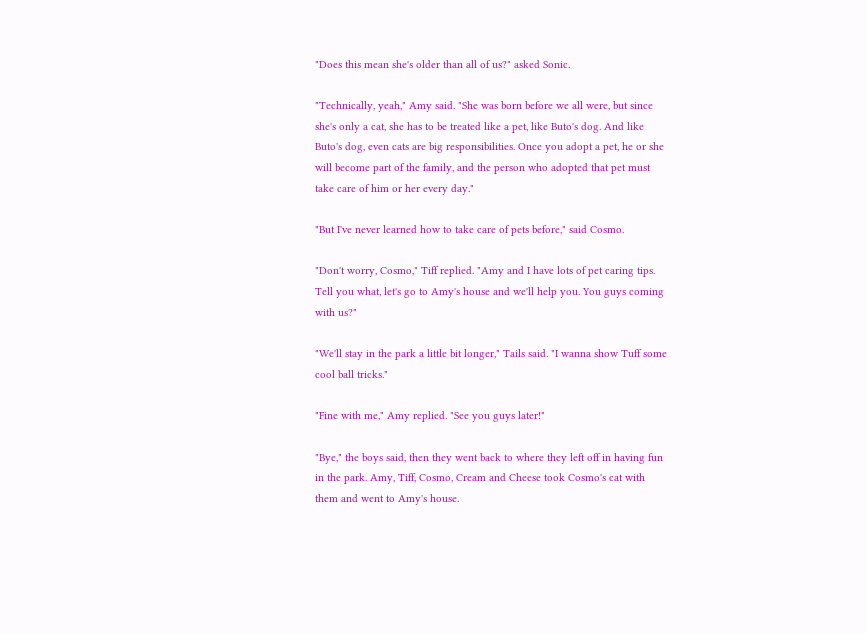"Does this mean she's older than all of us?" asked Sonic.

"Technically, yeah," Amy said. "She was born before we all were, but since she's only a cat, she has to be treated like a pet, like Buto's dog. And like Buto's dog, even cats are big responsibilities. Once you adopt a pet, he or she will become part of the family, and the person who adopted that pet must take care of him or her every day."

"But I've never learned how to take care of pets before," said Cosmo.

"Don't worry, Cosmo," Tiff replied. "Amy and I have lots of pet caring tips. Tell you what, let's go to Amy's house and we'll help you. You guys coming with us?"

"We'll stay in the park a little bit longer," Tails said. "I wanna show Tuff some cool ball tricks."

"Fine with me," Amy replied. "See you guys later!"

"Bye," the boys said, then they went back to where they left off in having fun in the park. Amy, Tiff, Cosmo, Cream and Cheese took Cosmo's cat with them and went to Amy's house.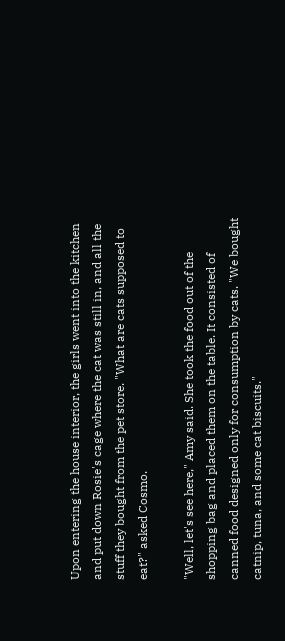Upon entering the house interior, the girls went into the kitchen and put down Rosie's cage where the cat was still in, and all the stuff they bought from the pet store. "What are cats supposed to eat?" asked Cosmo.

"Well, let's see here," Amy said. She took the food out of the shopping bag and placed them on the table. It consisted of canned food designed only for consumption by cats. "We bought catnip, tuna, and some cat biscuits."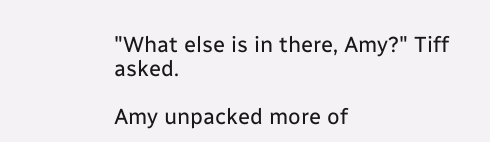"What else is in there, Amy?" Tiff asked.

Amy unpacked more of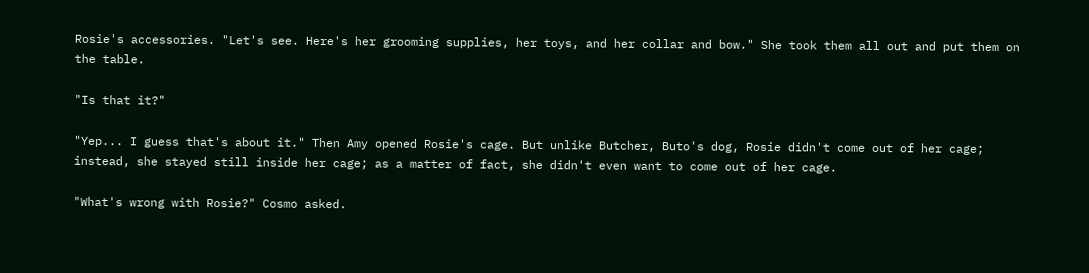Rosie's accessories. "Let's see. Here's her grooming supplies, her toys, and her collar and bow." She took them all out and put them on the table.

"Is that it?"

"Yep... I guess that's about it." Then Amy opened Rosie's cage. But unlike Butcher, Buto's dog, Rosie didn't come out of her cage; instead, she stayed still inside her cage; as a matter of fact, she didn't even want to come out of her cage.

"What's wrong with Rosie?" Cosmo asked.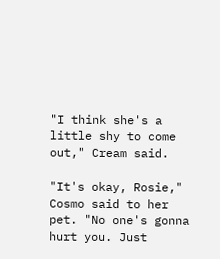"I think she's a little shy to come out," Cream said.

"It's okay, Rosie," Cosmo said to her pet. "No one's gonna hurt you. Just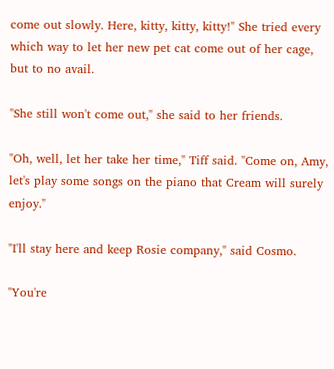come out slowly. Here, kitty, kitty, kitty!" She tried every which way to let her new pet cat come out of her cage, but to no avail.

"She still won't come out," she said to her friends.

"Oh, well, let her take her time," Tiff said. "Come on, Amy, let's play some songs on the piano that Cream will surely enjoy."

"I'll stay here and keep Rosie company," said Cosmo.

"You're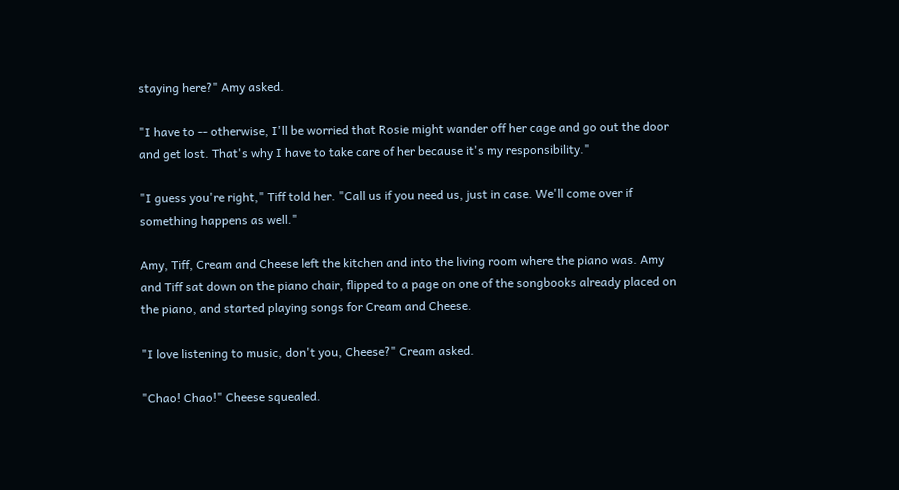staying here?" Amy asked.

"I have to -- otherwise, I'll be worried that Rosie might wander off her cage and go out the door and get lost. That's why I have to take care of her because it's my responsibility."

"I guess you're right," Tiff told her. "Call us if you need us, just in case. We'll come over if something happens as well."

Amy, Tiff, Cream and Cheese left the kitchen and into the living room where the piano was. Amy and Tiff sat down on the piano chair, flipped to a page on one of the songbooks already placed on the piano, and started playing songs for Cream and Cheese.

"I love listening to music, don't you, Cheese?" Cream asked.

"Chao! Chao!" Cheese squealed.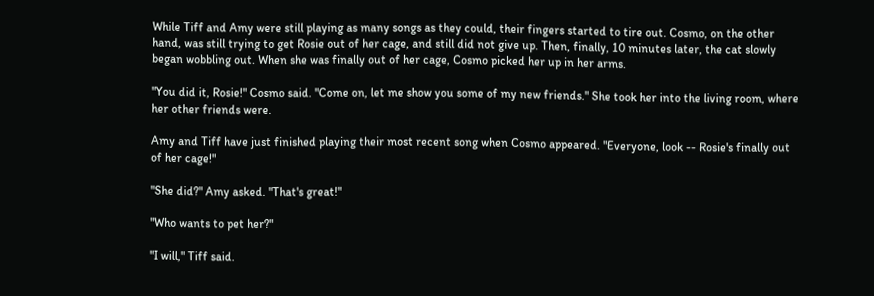While Tiff and Amy were still playing as many songs as they could, their fingers started to tire out. Cosmo, on the other hand, was still trying to get Rosie out of her cage, and still did not give up. Then, finally, 10 minutes later, the cat slowly began wobbling out. When she was finally out of her cage, Cosmo picked her up in her arms.

"You did it, Rosie!" Cosmo said. "Come on, let me show you some of my new friends." She took her into the living room, where her other friends were.

Amy and Tiff have just finished playing their most recent song when Cosmo appeared. "Everyone, look -- Rosie's finally out of her cage!"

"She did?" Amy asked. "That's great!"

"Who wants to pet her?"

"I will," Tiff said.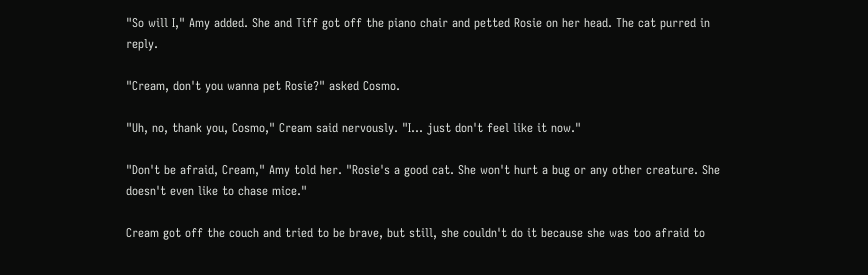"So will I," Amy added. She and Tiff got off the piano chair and petted Rosie on her head. The cat purred in reply.

"Cream, don't you wanna pet Rosie?" asked Cosmo.

"Uh, no, thank you, Cosmo," Cream said nervously. "I... just don't feel like it now."

"Don't be afraid, Cream," Amy told her. "Rosie's a good cat. She won't hurt a bug or any other creature. She doesn't even like to chase mice."

Cream got off the couch and tried to be brave, but still, she couldn't do it because she was too afraid to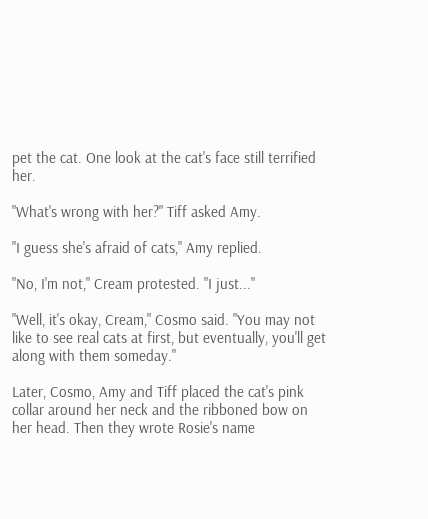pet the cat. One look at the cat's face still terrified her.

"What's wrong with her?" Tiff asked Amy.

"I guess she's afraid of cats," Amy replied.

"No, I'm not," Cream protested. "I just..."

"Well, it's okay, Cream," Cosmo said. "You may not like to see real cats at first, but eventually, you'll get along with them someday."

Later, Cosmo, Amy and Tiff placed the cat's pink collar around her neck and the ribboned bow on her head. Then they wrote Rosie's name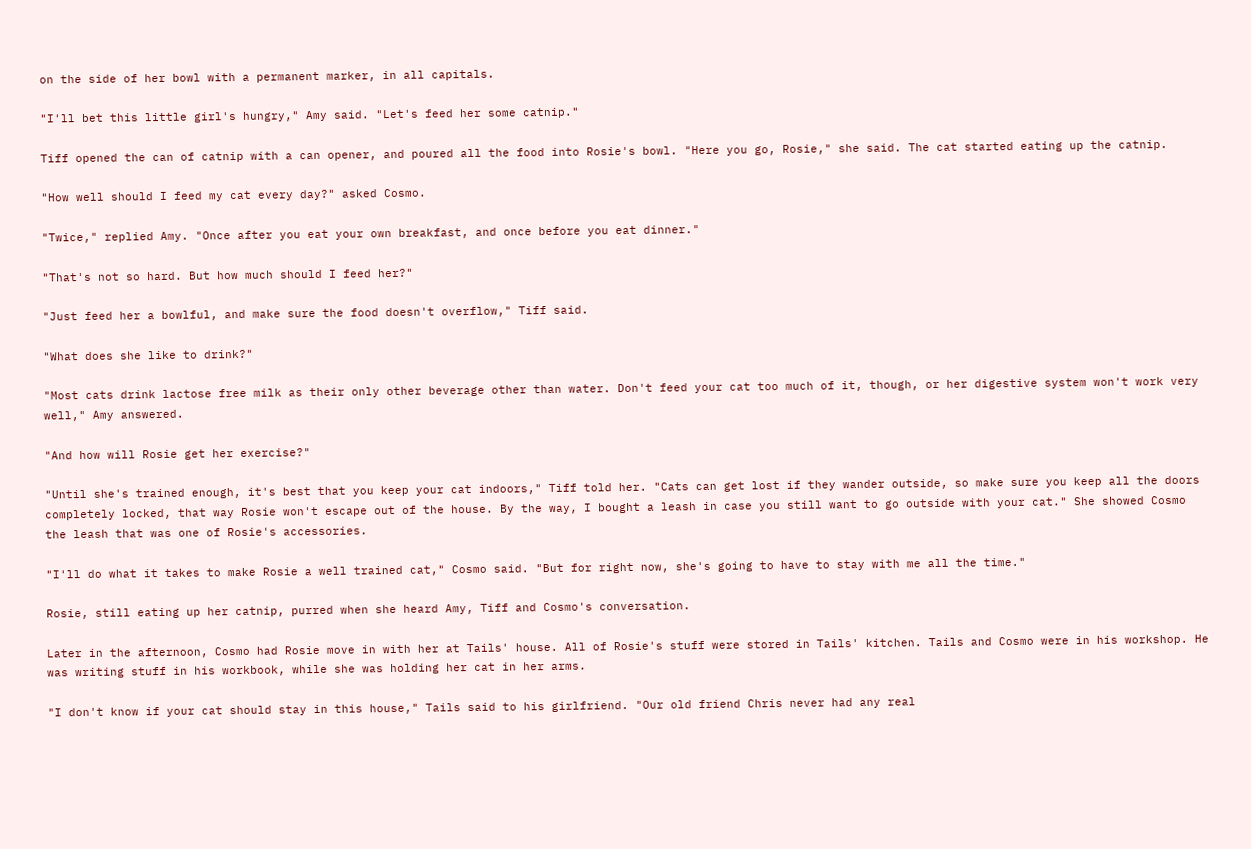on the side of her bowl with a permanent marker, in all capitals.

"I'll bet this little girl's hungry," Amy said. "Let's feed her some catnip."

Tiff opened the can of catnip with a can opener, and poured all the food into Rosie's bowl. "Here you go, Rosie," she said. The cat started eating up the catnip.

"How well should I feed my cat every day?" asked Cosmo.

"Twice," replied Amy. "Once after you eat your own breakfast, and once before you eat dinner."

"That's not so hard. But how much should I feed her?"

"Just feed her a bowlful, and make sure the food doesn't overflow," Tiff said.

"What does she like to drink?"

"Most cats drink lactose free milk as their only other beverage other than water. Don't feed your cat too much of it, though, or her digestive system won't work very well," Amy answered.

"And how will Rosie get her exercise?"

"Until she's trained enough, it's best that you keep your cat indoors," Tiff told her. "Cats can get lost if they wander outside, so make sure you keep all the doors completely locked, that way Rosie won't escape out of the house. By the way, I bought a leash in case you still want to go outside with your cat." She showed Cosmo the leash that was one of Rosie's accessories.

"I'll do what it takes to make Rosie a well trained cat," Cosmo said. "But for right now, she's going to have to stay with me all the time."

Rosie, still eating up her catnip, purred when she heard Amy, Tiff and Cosmo's conversation.

Later in the afternoon, Cosmo had Rosie move in with her at Tails' house. All of Rosie's stuff were stored in Tails' kitchen. Tails and Cosmo were in his workshop. He was writing stuff in his workbook, while she was holding her cat in her arms.

"I don't know if your cat should stay in this house," Tails said to his girlfriend. "Our old friend Chris never had any real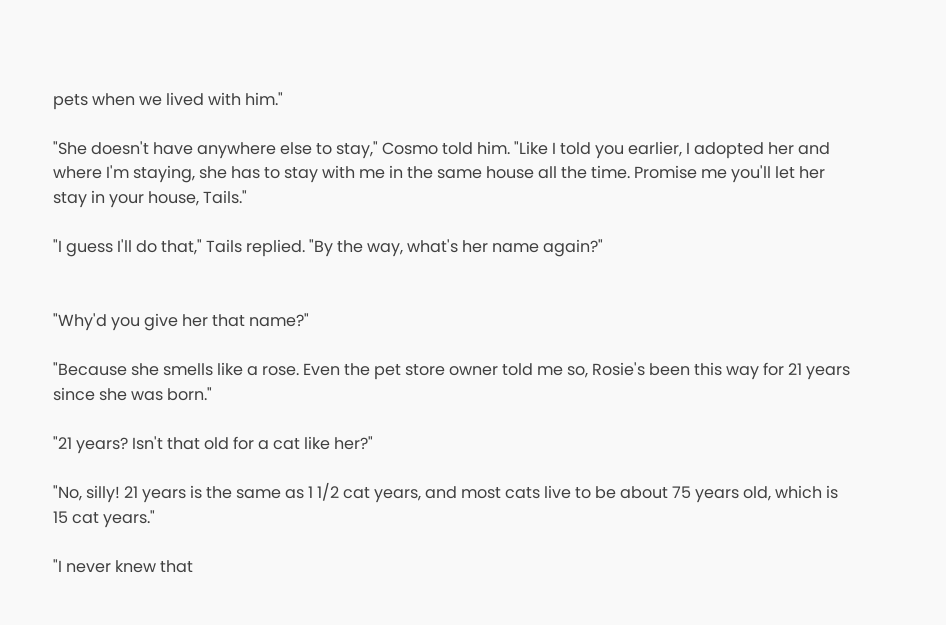pets when we lived with him."

"She doesn't have anywhere else to stay," Cosmo told him. "Like I told you earlier, I adopted her and where I'm staying, she has to stay with me in the same house all the time. Promise me you'll let her stay in your house, Tails."

"I guess I'll do that," Tails replied. "By the way, what's her name again?"


"Why'd you give her that name?"

"Because she smells like a rose. Even the pet store owner told me so, Rosie's been this way for 21 years since she was born."

"21 years? Isn't that old for a cat like her?"

"No, silly! 21 years is the same as 1 1/2 cat years, and most cats live to be about 75 years old, which is 15 cat years."

"I never knew that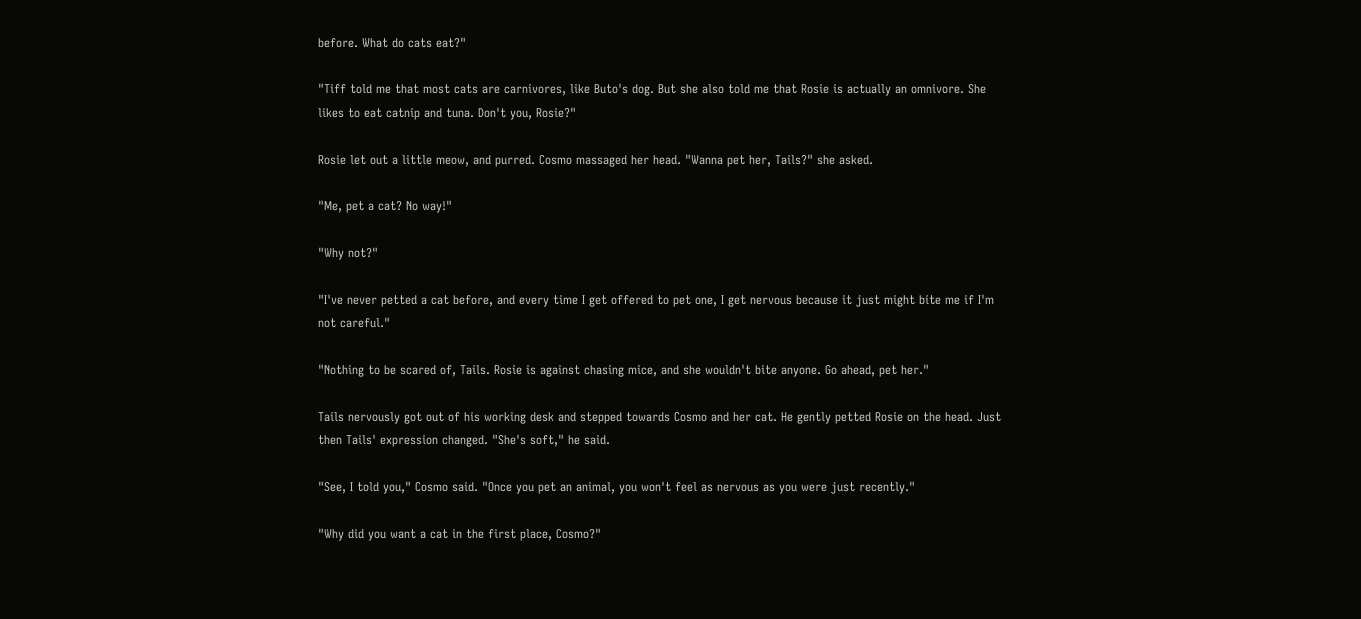before. What do cats eat?"

"Tiff told me that most cats are carnivores, like Buto's dog. But she also told me that Rosie is actually an omnivore. She likes to eat catnip and tuna. Don't you, Rosie?"

Rosie let out a little meow, and purred. Cosmo massaged her head. "Wanna pet her, Tails?" she asked.

"Me, pet a cat? No way!"

"Why not?"

"I've never petted a cat before, and every time I get offered to pet one, I get nervous because it just might bite me if I'm not careful."

"Nothing to be scared of, Tails. Rosie is against chasing mice, and she wouldn't bite anyone. Go ahead, pet her."

Tails nervously got out of his working desk and stepped towards Cosmo and her cat. He gently petted Rosie on the head. Just then Tails' expression changed. "She's soft," he said.

"See, I told you," Cosmo said. "Once you pet an animal, you won't feel as nervous as you were just recently."

"Why did you want a cat in the first place, Cosmo?"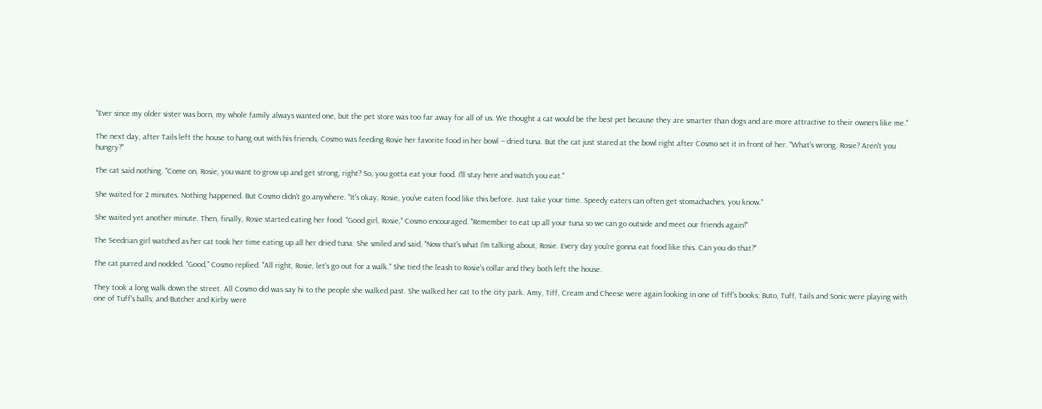"Ever since my older sister was born, my whole family always wanted one, but the pet store was too far away for all of us. We thought a cat would be the best pet because they are smarter than dogs and are more attractive to their owners like me."

The next day, after Tails left the house to hang out with his friends, Cosmo was feeding Rosie her favorite food in her bowl -- dried tuna. But the cat just stared at the bowl right after Cosmo set it in front of her. "What's wrong, Rosie? Aren't you hungry?"

The cat said nothing. "Come on, Rosie, you want to grow up and get strong, right? So, you gotta eat your food. I'll stay here and watch you eat."

She waited for 2 minutes. Nothing happened. But Cosmo didn't go anywhere. "It's okay, Rosie, you've eaten food like this before. Just take your time. Speedy eaters can often get stomachaches, you know."

She waited yet another minute. Then, finally, Rosie started eating her food. "Good girl, Rosie," Cosmo encouraged. "Remember to eat up all your tuna so we can go outside and meet our friends again!"

The Seedrian girl watched as her cat took her time eating up all her dried tuna. She smiled and said, "Now that's what I'm talking about, Rosie. Every day you're gonna eat food like this. Can you do that?"

The cat purred and nodded. "Good," Cosmo replied. "All right, Rosie, let's go out for a walk." She tied the leash to Rosie's collar and they both left the house.

They took a long walk down the street. All Cosmo did was say hi to the people she walked past. She walked her cat to the city park. Amy, Tiff, Cream and Cheese were again looking in one of Tiff's books; Buto, Tuff, Tails and Sonic were playing with one of Tuff's balls; and Butcher and Kirby were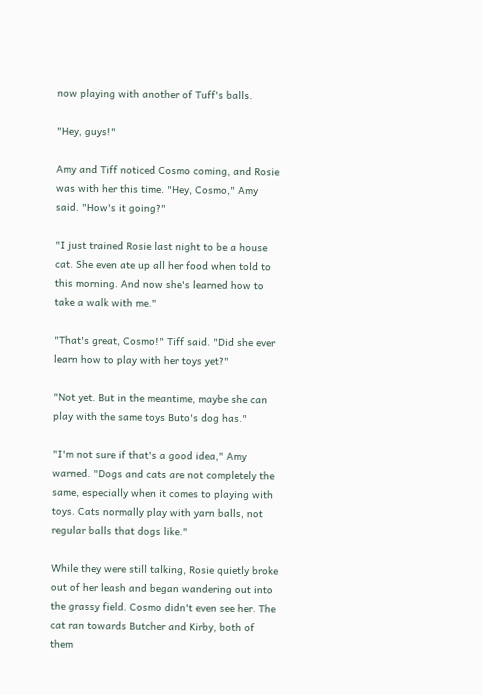now playing with another of Tuff's balls.

"Hey, guys!"

Amy and Tiff noticed Cosmo coming, and Rosie was with her this time. "Hey, Cosmo," Amy said. "How's it going?"

"I just trained Rosie last night to be a house cat. She even ate up all her food when told to this morning. And now she's learned how to take a walk with me."

"That's great, Cosmo!" Tiff said. "Did she ever learn how to play with her toys yet?"

"Not yet. But in the meantime, maybe she can play with the same toys Buto's dog has."

"I'm not sure if that's a good idea," Amy warned. "Dogs and cats are not completely the same, especially when it comes to playing with toys. Cats normally play with yarn balls, not regular balls that dogs like."

While they were still talking, Rosie quietly broke out of her leash and began wandering out into the grassy field. Cosmo didn't even see her. The cat ran towards Butcher and Kirby, both of them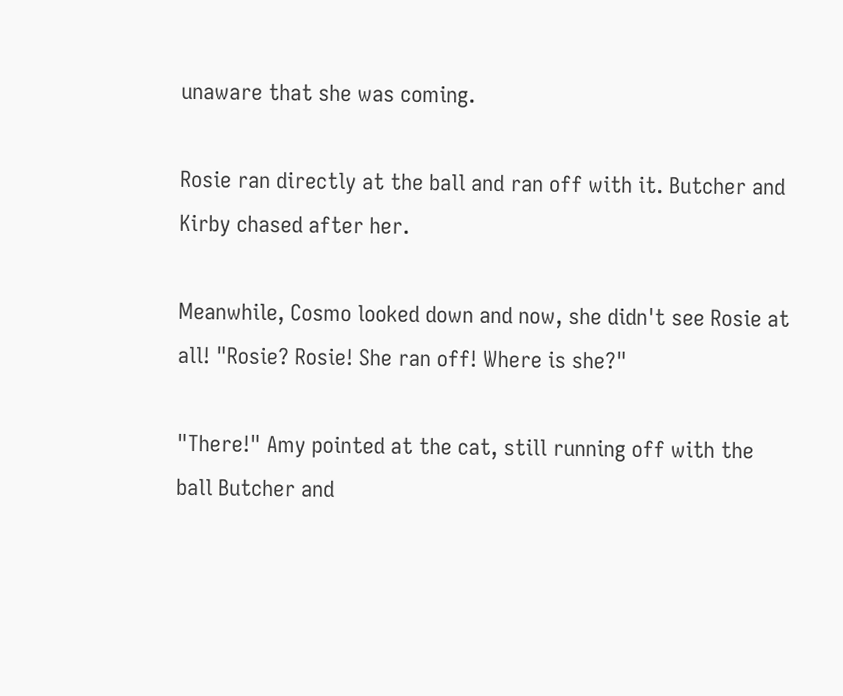unaware that she was coming.

Rosie ran directly at the ball and ran off with it. Butcher and Kirby chased after her.

Meanwhile, Cosmo looked down and now, she didn't see Rosie at all! "Rosie? Rosie! She ran off! Where is she?"

"There!" Amy pointed at the cat, still running off with the ball Butcher and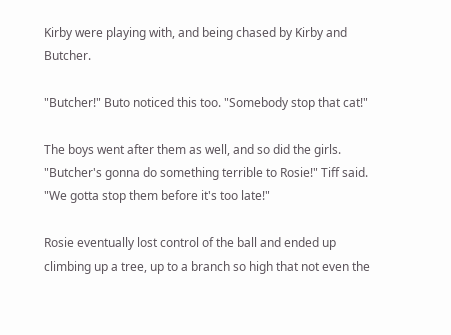Kirby were playing with, and being chased by Kirby and Butcher.

"Butcher!" Buto noticed this too. "Somebody stop that cat!"

The boys went after them as well, and so did the girls. "Butcher's gonna do something terrible to Rosie!" Tiff said. "We gotta stop them before it's too late!"

Rosie eventually lost control of the ball and ended up climbing up a tree, up to a branch so high that not even the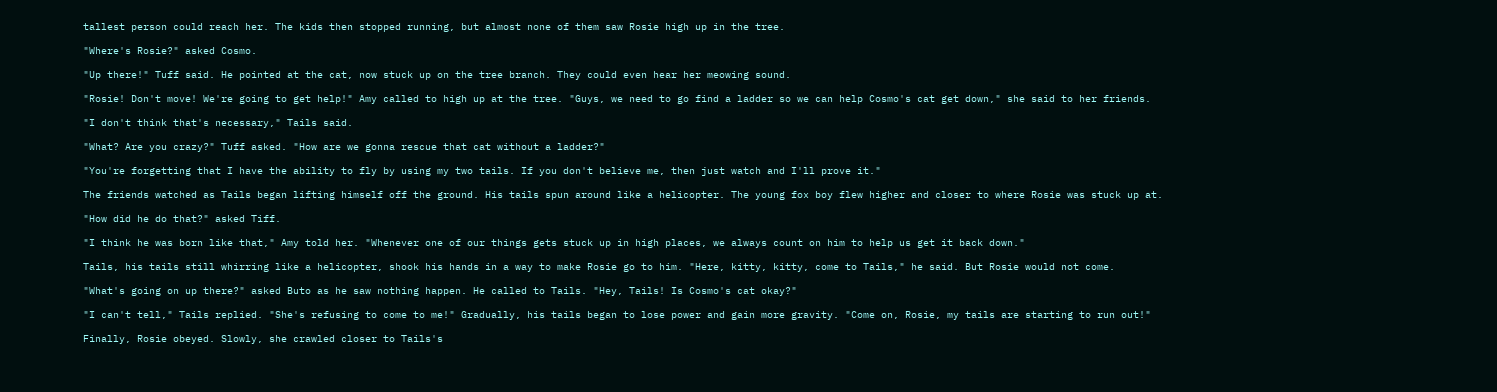tallest person could reach her. The kids then stopped running, but almost none of them saw Rosie high up in the tree.

"Where's Rosie?" asked Cosmo.

"Up there!" Tuff said. He pointed at the cat, now stuck up on the tree branch. They could even hear her meowing sound.

"Rosie! Don't move! We're going to get help!" Amy called to high up at the tree. "Guys, we need to go find a ladder so we can help Cosmo's cat get down," she said to her friends.

"I don't think that's necessary," Tails said.

"What? Are you crazy?" Tuff asked. "How are we gonna rescue that cat without a ladder?"

"You're forgetting that I have the ability to fly by using my two tails. If you don't believe me, then just watch and I'll prove it."

The friends watched as Tails began lifting himself off the ground. His tails spun around like a helicopter. The young fox boy flew higher and closer to where Rosie was stuck up at.

"How did he do that?" asked Tiff.

"I think he was born like that," Amy told her. "Whenever one of our things gets stuck up in high places, we always count on him to help us get it back down."

Tails, his tails still whirring like a helicopter, shook his hands in a way to make Rosie go to him. "Here, kitty, kitty, come to Tails," he said. But Rosie would not come.

"What's going on up there?" asked Buto as he saw nothing happen. He called to Tails. "Hey, Tails! Is Cosmo's cat okay?"

"I can't tell," Tails replied. "She's refusing to come to me!" Gradually, his tails began to lose power and gain more gravity. "Come on, Rosie, my tails are starting to run out!"

Finally, Rosie obeyed. Slowly, she crawled closer to Tails's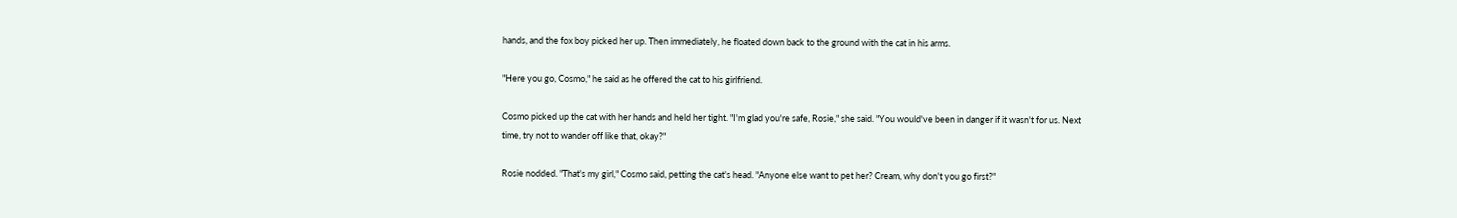hands, and the fox boy picked her up. Then immediately, he floated down back to the ground with the cat in his arms.

"Here you go, Cosmo," he said as he offered the cat to his girlfriend.

Cosmo picked up the cat with her hands and held her tight. "I'm glad you're safe, Rosie," she said. "You would've been in danger if it wasn't for us. Next time, try not to wander off like that, okay?"

Rosie nodded. "That's my girl," Cosmo said, petting the cat's head. "Anyone else want to pet her? Cream, why don't you go first?"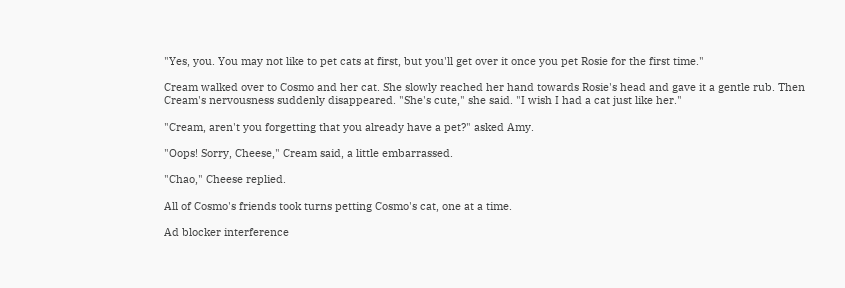"Yes, you. You may not like to pet cats at first, but you'll get over it once you pet Rosie for the first time."

Cream walked over to Cosmo and her cat. She slowly reached her hand towards Rosie's head and gave it a gentle rub. Then Cream's nervousness suddenly disappeared. "She's cute," she said. "I wish I had a cat just like her."

"Cream, aren't you forgetting that you already have a pet?" asked Amy.

"Oops! Sorry, Cheese," Cream said, a little embarrassed.

"Chao," Cheese replied.

All of Cosmo's friends took turns petting Cosmo's cat, one at a time.

Ad blocker interference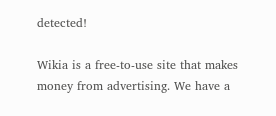detected!

Wikia is a free-to-use site that makes money from advertising. We have a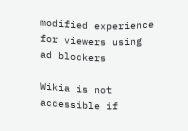modified experience for viewers using ad blockers

Wikia is not accessible if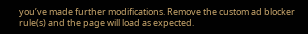you’ve made further modifications. Remove the custom ad blocker rule(s) and the page will load as expected.